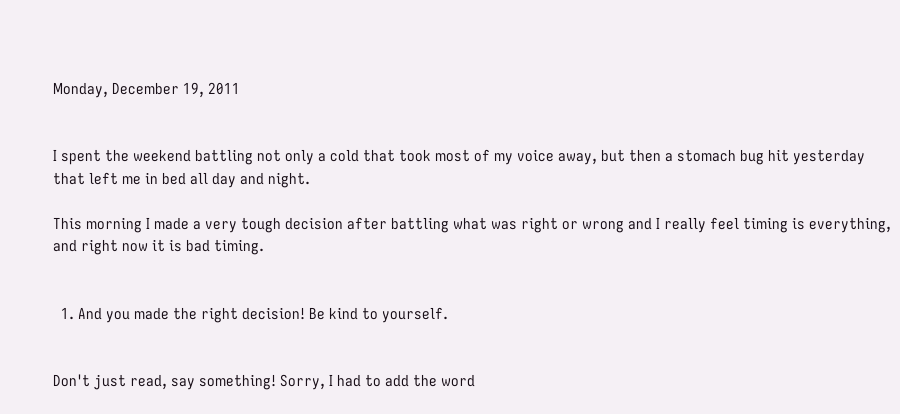Monday, December 19, 2011


I spent the weekend battling not only a cold that took most of my voice away, but then a stomach bug hit yesterday that left me in bed all day and night.

This morning I made a very tough decision after battling what was right or wrong and I really feel timing is everything, and right now it is bad timing.


  1. And you made the right decision! Be kind to yourself.


Don't just read, say something! Sorry, I had to add the word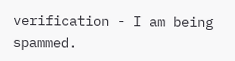verification - I am being spammed.